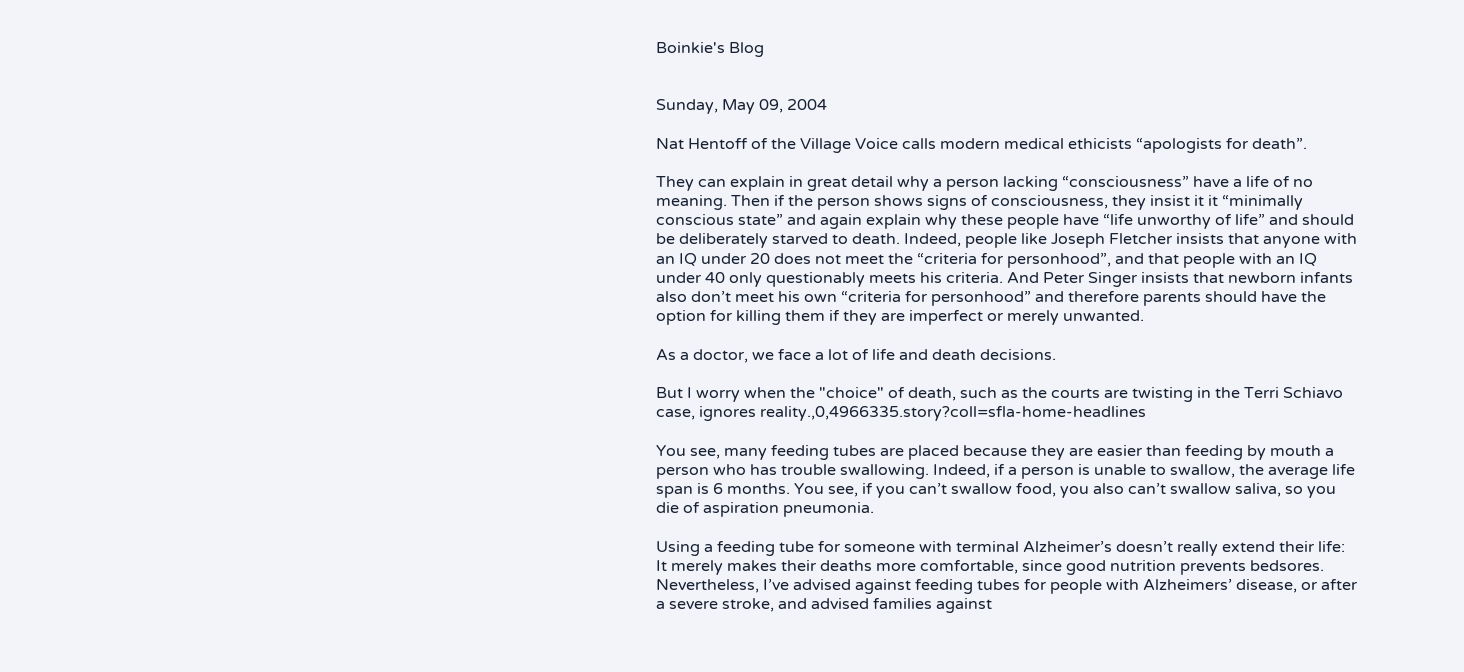Boinkie's Blog


Sunday, May 09, 2004

Nat Hentoff of the Village Voice calls modern medical ethicists “apologists for death”.

They can explain in great detail why a person lacking “consciousness” have a life of no meaning. Then if the person shows signs of consciousness, they insist it it “minimally conscious state” and again explain why these people have “life unworthy of life” and should be deliberately starved to death. Indeed, people like Joseph Fletcher insists that anyone with an IQ under 20 does not meet the “criteria for personhood”, and that people with an IQ under 40 only questionably meets his criteria. And Peter Singer insists that newborn infants also don’t meet his own “criteria for personhood” and therefore parents should have the option for killing them if they are imperfect or merely unwanted.

As a doctor, we face a lot of life and death decisions.

But I worry when the "choice" of death, such as the courts are twisting in the Terri Schiavo case, ignores reality.,0,4966335.story?coll=sfla-home-headlines

You see, many feeding tubes are placed because they are easier than feeding by mouth a person who has trouble swallowing. Indeed, if a person is unable to swallow, the average life span is 6 months. You see, if you can’t swallow food, you also can’t swallow saliva, so you die of aspiration pneumonia.

Using a feeding tube for someone with terminal Alzheimer’s doesn’t really extend their life: It merely makes their deaths more comfortable, since good nutrition prevents bedsores. Nevertheless, I’ve advised against feeding tubes for people with Alzheimers’ disease, or after a severe stroke, and advised families against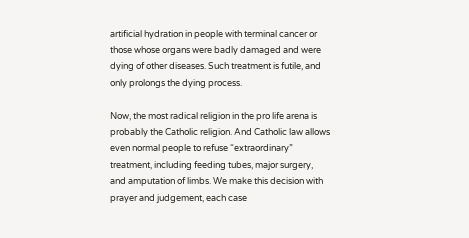artificial hydration in people with terminal cancer or those whose organs were badly damaged and were dying of other diseases. Such treatment is futile, and only prolongs the dying process.

Now, the most radical religion in the pro life arena is probably the Catholic religion. And Catholic law allows even normal people to refuse “extraordinary” treatment, including feeding tubes, major surgery, and amputation of limbs. We make this decision with prayer and judgement, each case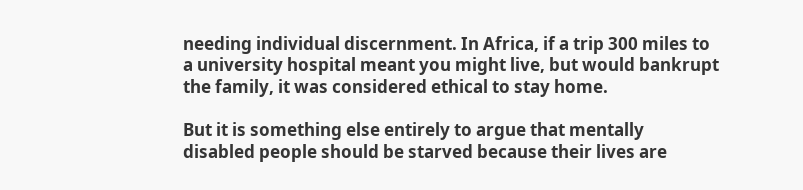needing individual discernment. In Africa, if a trip 300 miles to a university hospital meant you might live, but would bankrupt the family, it was considered ethical to stay home.

But it is something else entirely to argue that mentally disabled people should be starved because their lives are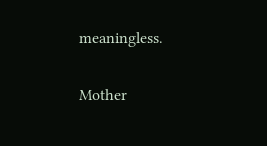meaningless.

Mother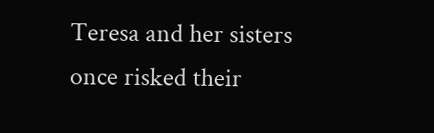Teresa and her sisters once risked their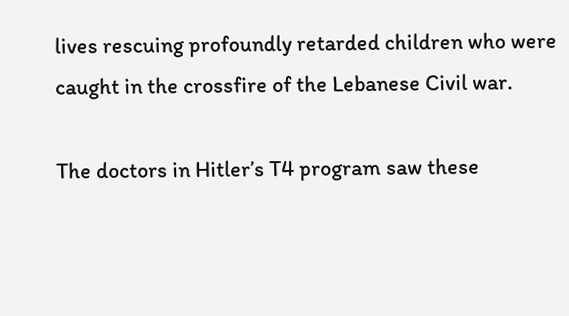lives rescuing profoundly retarded children who were caught in the crossfire of the Lebanese Civil war.

The doctors in Hitler’s T4 program saw these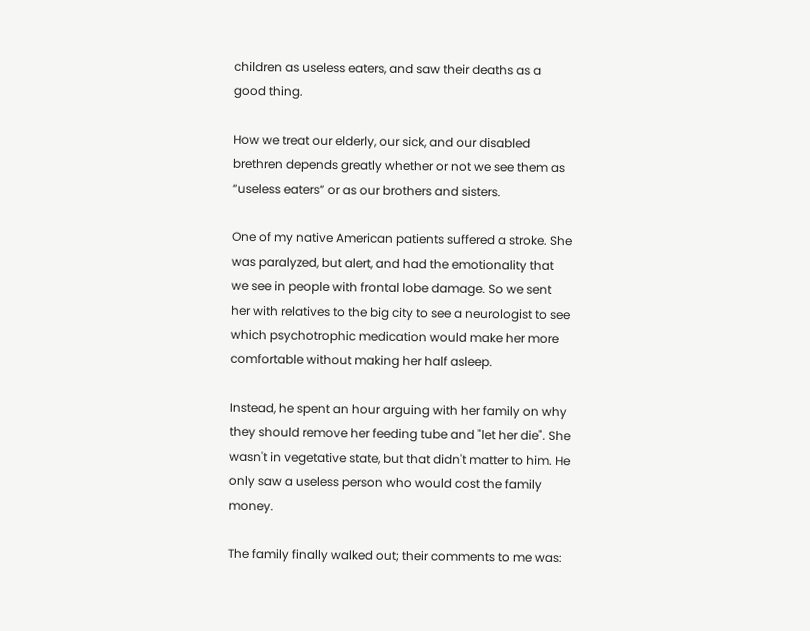children as useless eaters, and saw their deaths as a good thing.

How we treat our elderly, our sick, and our disabled brethren depends greatly whether or not we see them as “useless eaters” or as our brothers and sisters.

One of my native American patients suffered a stroke. She was paralyzed, but alert, and had the emotionality that we see in people with frontal lobe damage. So we sent her with relatives to the big city to see a neurologist to see which psychotrophic medication would make her more comfortable without making her half asleep.

Instead, he spent an hour arguing with her family on why they should remove her feeding tube and "let her die". She wasn't in vegetative state, but that didn't matter to him. He only saw a useless person who would cost the family money.

The family finally walked out; their comments to me was: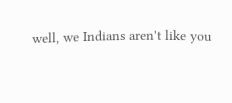well, we Indians aren't like you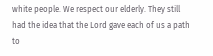white people. We respect our elderly. They still had the idea that the Lord gave each of us a path to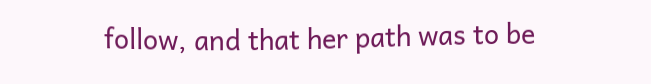follow, and that her path was to be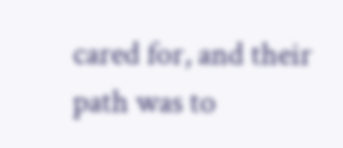cared for, and their path was to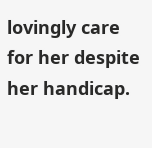lovingly care for her despite her handicap.